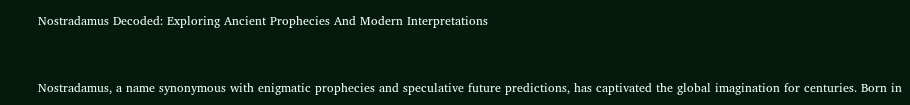Nostradamus Decoded: Exploring Ancient Prophecies And Modern Interpretations


Nostradamus, a name synonymous with enigmatic prophecies and speculative future predictions, has captivated the global imagination for centuries. Born in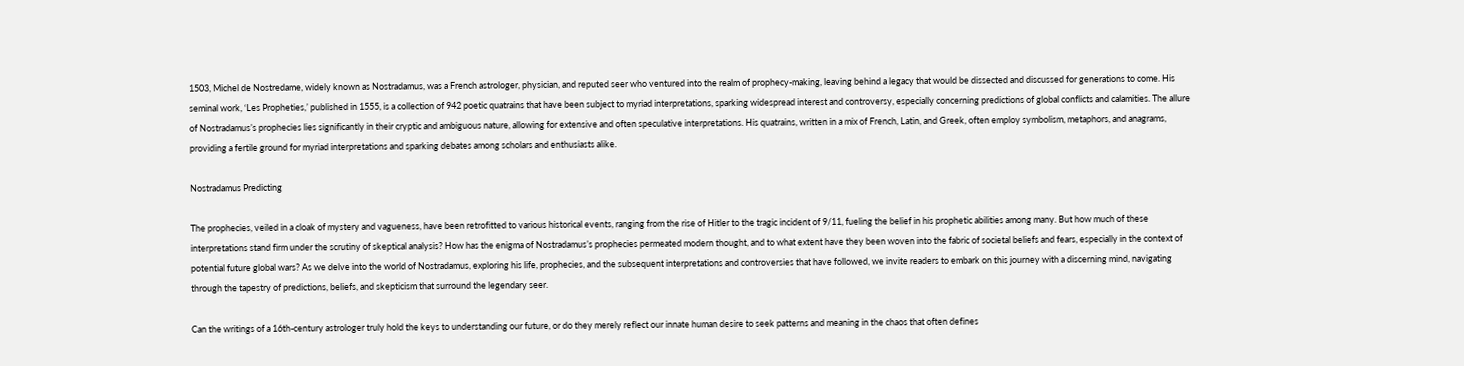1503, Michel de Nostredame, widely known as Nostradamus, was a French astrologer, physician, and reputed seer who ventured into the realm of prophecy-making, leaving behind a legacy that would be dissected and discussed for generations to come. His seminal work, ‘Les Propheties,’ published in 1555, is a collection of 942 poetic quatrains that have been subject to myriad interpretations, sparking widespread interest and controversy, especially concerning predictions of global conflicts and calamities. The allure of Nostradamus’s prophecies lies significantly in their cryptic and ambiguous nature, allowing for extensive and often speculative interpretations. His quatrains, written in a mix of French, Latin, and Greek, often employ symbolism, metaphors, and anagrams, providing a fertile ground for myriad interpretations and sparking debates among scholars and enthusiasts alike.

Nostradamus Predicting

The prophecies, veiled in a cloak of mystery and vagueness, have been retrofitted to various historical events, ranging from the rise of Hitler to the tragic incident of 9/11, fueling the belief in his prophetic abilities among many. But how much of these interpretations stand firm under the scrutiny of skeptical analysis? How has the enigma of Nostradamus’s prophecies permeated modern thought, and to what extent have they been woven into the fabric of societal beliefs and fears, especially in the context of potential future global wars? As we delve into the world of Nostradamus, exploring his life, prophecies, and the subsequent interpretations and controversies that have followed, we invite readers to embark on this journey with a discerning mind, navigating through the tapestry of predictions, beliefs, and skepticism that surround the legendary seer.

Can the writings of a 16th-century astrologer truly hold the keys to understanding our future, or do they merely reflect our innate human desire to seek patterns and meaning in the chaos that often defines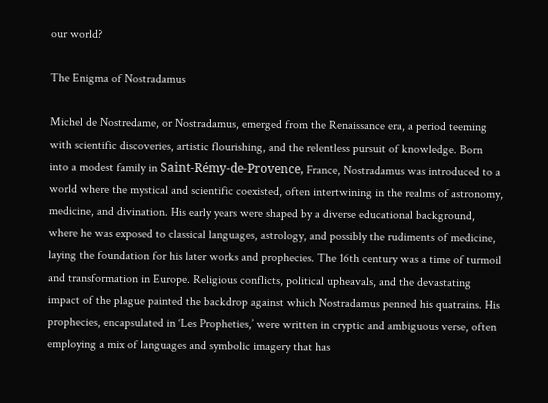our world?

The Enigma of Nostradamus

Michel de Nostredame, or Nostradamus, emerged from the Renaissance era, a period teeming with scientific discoveries, artistic flourishing, and the relentless pursuit of knowledge. Born into a modest family in Saint-Rémy-de-Provence, France, Nostradamus was introduced to a world where the mystical and scientific coexisted, often intertwining in the realms of astronomy, medicine, and divination. His early years were shaped by a diverse educational background, where he was exposed to classical languages, astrology, and possibly the rudiments of medicine, laying the foundation for his later works and prophecies. The 16th century was a time of turmoil and transformation in Europe. Religious conflicts, political upheavals, and the devastating impact of the plague painted the backdrop against which Nostradamus penned his quatrains. His prophecies, encapsulated in ‘Les Propheties,’ were written in cryptic and ambiguous verse, often employing a mix of languages and symbolic imagery that has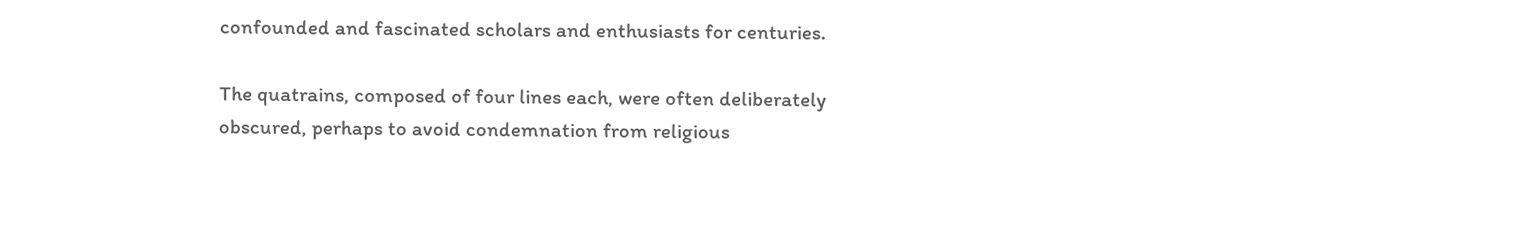confounded and fascinated scholars and enthusiasts for centuries.

The quatrains, composed of four lines each, were often deliberately obscured, perhaps to avoid condemnation from religious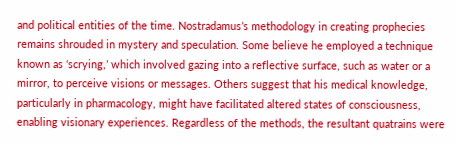and political entities of the time. Nostradamus’s methodology in creating prophecies remains shrouded in mystery and speculation. Some believe he employed a technique known as ‘scrying,’ which involved gazing into a reflective surface, such as water or a mirror, to perceive visions or messages. Others suggest that his medical knowledge, particularly in pharmacology, might have facilitated altered states of consciousness, enabling visionary experiences. Regardless of the methods, the resultant quatrains were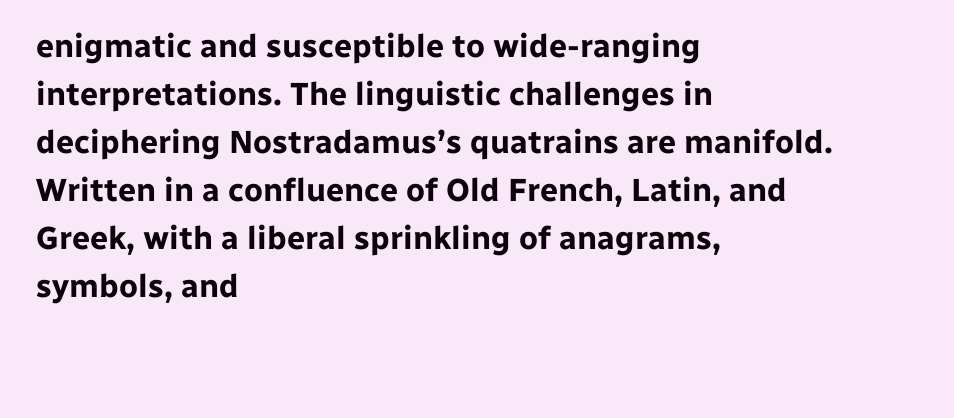enigmatic and susceptible to wide-ranging interpretations. The linguistic challenges in deciphering Nostradamus’s quatrains are manifold. Written in a confluence of Old French, Latin, and Greek, with a liberal sprinkling of anagrams, symbols, and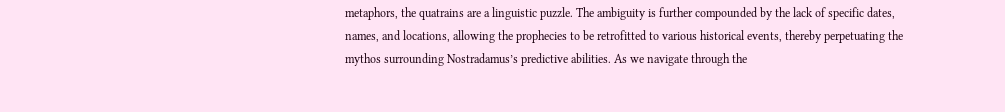metaphors, the quatrains are a linguistic puzzle. The ambiguity is further compounded by the lack of specific dates, names, and locations, allowing the prophecies to be retrofitted to various historical events, thereby perpetuating the mythos surrounding Nostradamus’s predictive abilities. As we navigate through the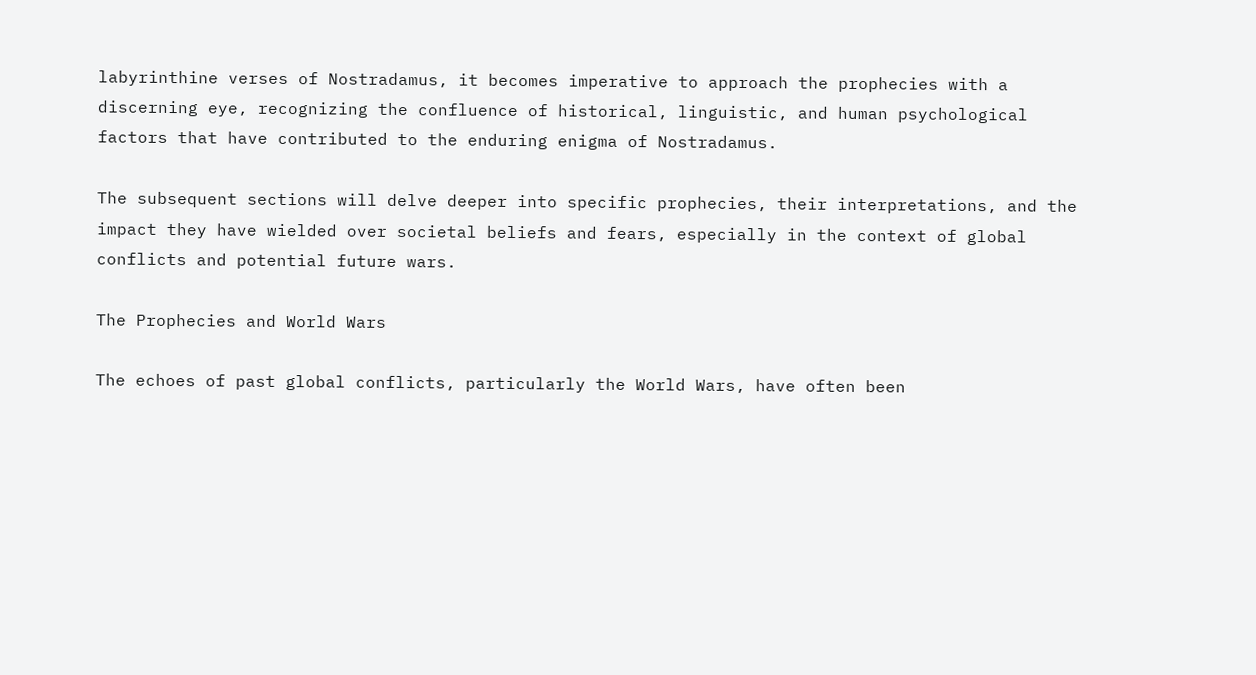labyrinthine verses of Nostradamus, it becomes imperative to approach the prophecies with a discerning eye, recognizing the confluence of historical, linguistic, and human psychological factors that have contributed to the enduring enigma of Nostradamus.

The subsequent sections will delve deeper into specific prophecies, their interpretations, and the impact they have wielded over societal beliefs and fears, especially in the context of global conflicts and potential future wars.

The Prophecies and World Wars

The echoes of past global conflicts, particularly the World Wars, have often been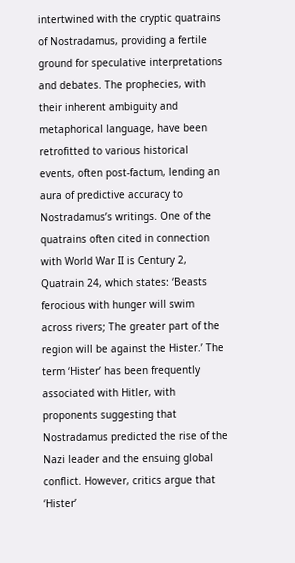intertwined with the cryptic quatrains of Nostradamus, providing a fertile ground for speculative interpretations and debates. The prophecies, with their inherent ambiguity and metaphorical language, have been retrofitted to various historical events, often post-factum, lending an aura of predictive accuracy to Nostradamus’s writings. One of the quatrains often cited in connection with World War II is Century 2, Quatrain 24, which states: ‘Beasts ferocious with hunger will swim across rivers; The greater part of the region will be against the Hister.’ The term ‘Hister’ has been frequently associated with Hitler, with proponents suggesting that Nostradamus predicted the rise of the Nazi leader and the ensuing global conflict. However, critics argue that ‘Hister’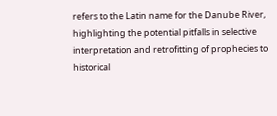refers to the Latin name for the Danube River, highlighting the potential pitfalls in selective interpretation and retrofitting of prophecies to historical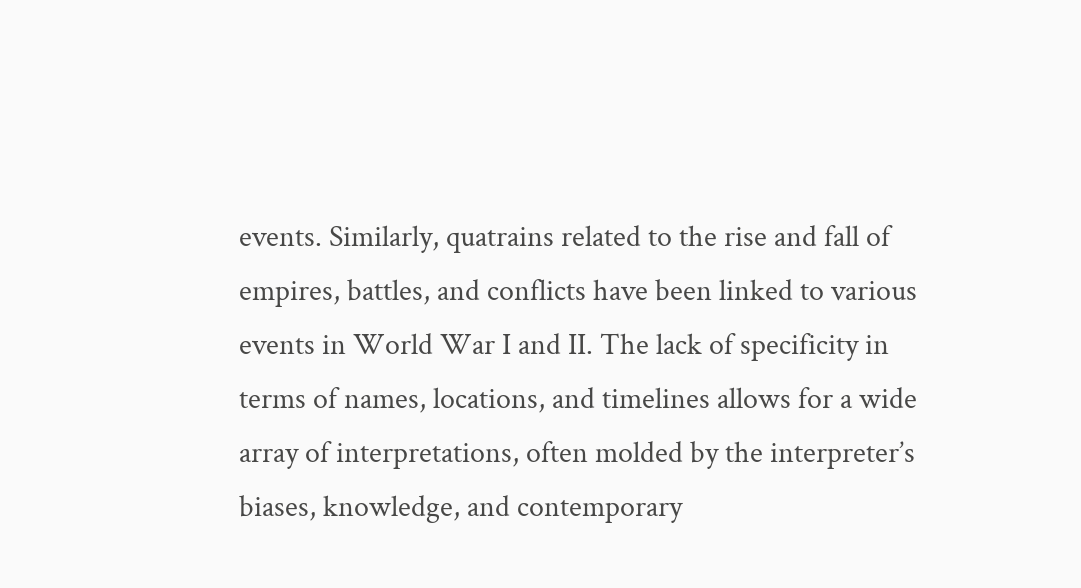events. Similarly, quatrains related to the rise and fall of empires, battles, and conflicts have been linked to various events in World War I and II. The lack of specificity in terms of names, locations, and timelines allows for a wide array of interpretations, often molded by the interpreter’s biases, knowledge, and contemporary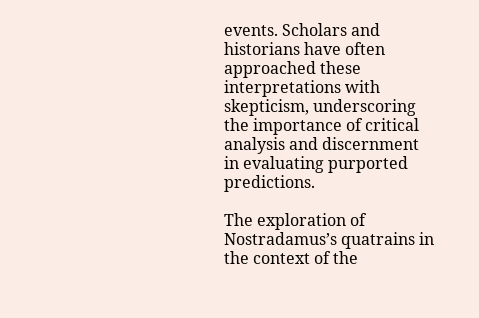events. Scholars and historians have often approached these interpretations with skepticism, underscoring the importance of critical analysis and discernment in evaluating purported predictions.

The exploration of Nostradamus’s quatrains in the context of the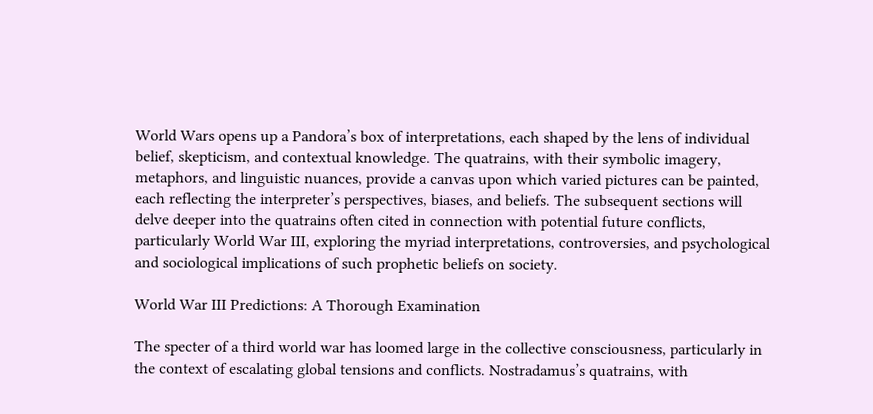World Wars opens up a Pandora’s box of interpretations, each shaped by the lens of individual belief, skepticism, and contextual knowledge. The quatrains, with their symbolic imagery, metaphors, and linguistic nuances, provide a canvas upon which varied pictures can be painted, each reflecting the interpreter’s perspectives, biases, and beliefs. The subsequent sections will delve deeper into the quatrains often cited in connection with potential future conflicts, particularly World War III, exploring the myriad interpretations, controversies, and psychological and sociological implications of such prophetic beliefs on society.

World War III Predictions: A Thorough Examination

The specter of a third world war has loomed large in the collective consciousness, particularly in the context of escalating global tensions and conflicts. Nostradamus’s quatrains, with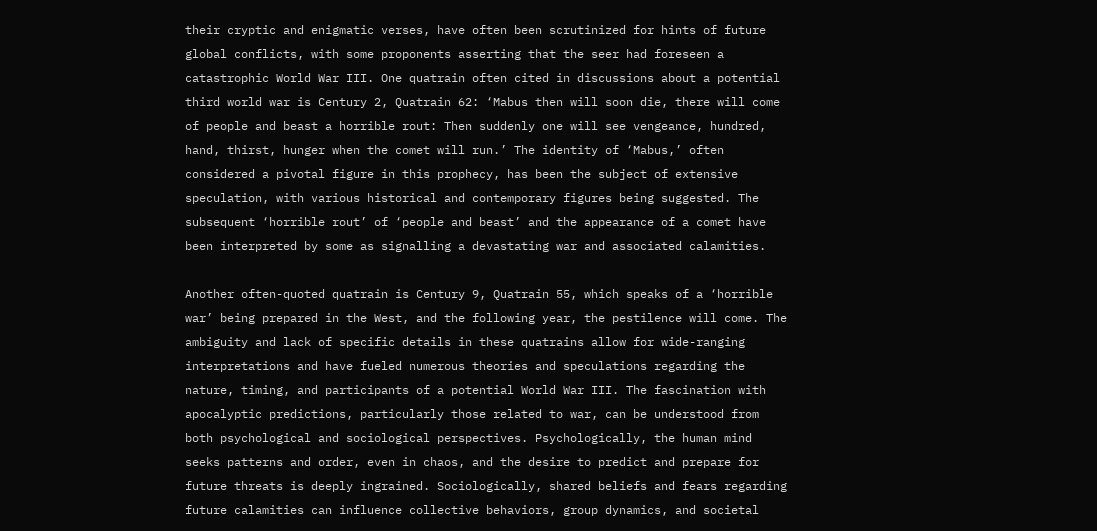their cryptic and enigmatic verses, have often been scrutinized for hints of future global conflicts, with some proponents asserting that the seer had foreseen a catastrophic World War III. One quatrain often cited in discussions about a potential third world war is Century 2, Quatrain 62: ‘Mabus then will soon die, there will come of people and beast a horrible rout: Then suddenly one will see vengeance, hundred, hand, thirst, hunger when the comet will run.’ The identity of ‘Mabus,’ often considered a pivotal figure in this prophecy, has been the subject of extensive speculation, with various historical and contemporary figures being suggested. The subsequent ‘horrible rout’ of ‘people and beast’ and the appearance of a comet have been interpreted by some as signalling a devastating war and associated calamities.

Another often-quoted quatrain is Century 9, Quatrain 55, which speaks of a ‘horrible war’ being prepared in the West, and the following year, the pestilence will come. The ambiguity and lack of specific details in these quatrains allow for wide-ranging interpretations and have fueled numerous theories and speculations regarding the nature, timing, and participants of a potential World War III. The fascination with apocalyptic predictions, particularly those related to war, can be understood from both psychological and sociological perspectives. Psychologically, the human mind seeks patterns and order, even in chaos, and the desire to predict and prepare for future threats is deeply ingrained. Sociologically, shared beliefs and fears regarding future calamities can influence collective behaviors, group dynamics, and societal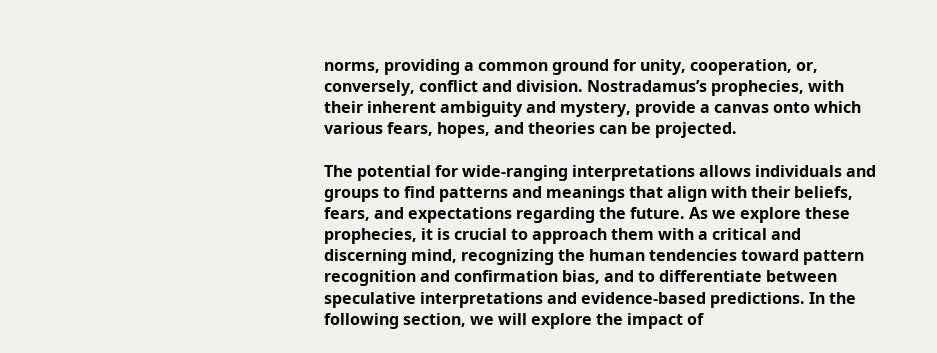norms, providing a common ground for unity, cooperation, or, conversely, conflict and division. Nostradamus’s prophecies, with their inherent ambiguity and mystery, provide a canvas onto which various fears, hopes, and theories can be projected.

The potential for wide-ranging interpretations allows individuals and groups to find patterns and meanings that align with their beliefs, fears, and expectations regarding the future. As we explore these prophecies, it is crucial to approach them with a critical and discerning mind, recognizing the human tendencies toward pattern recognition and confirmation bias, and to differentiate between speculative interpretations and evidence-based predictions. In the following section, we will explore the impact of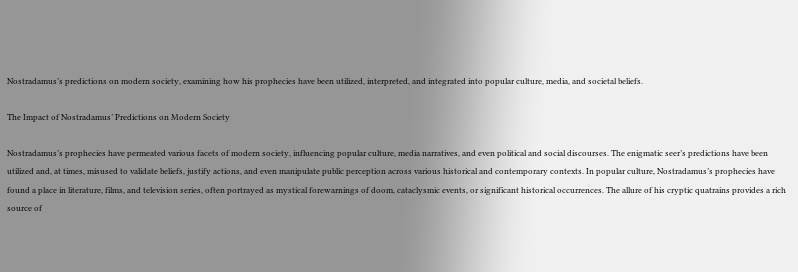Nostradamus’s predictions on modern society, examining how his prophecies have been utilized, interpreted, and integrated into popular culture, media, and societal beliefs.

The Impact of Nostradamus’ Predictions on Modern Society

Nostradamus’s prophecies have permeated various facets of modern society, influencing popular culture, media narratives, and even political and social discourses. The enigmatic seer’s predictions have been utilized and, at times, misused to validate beliefs, justify actions, and even manipulate public perception across various historical and contemporary contexts. In popular culture, Nostradamus’s prophecies have found a place in literature, films, and television series, often portrayed as mystical forewarnings of doom, cataclysmic events, or significant historical occurrences. The allure of his cryptic quatrains provides a rich source of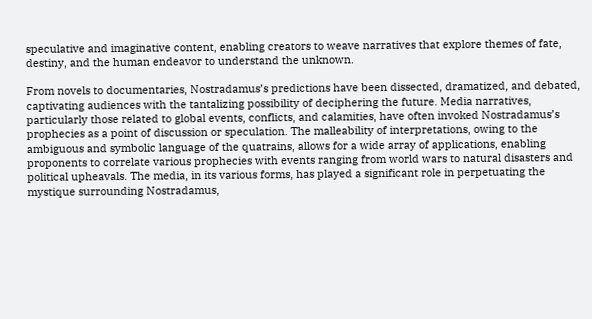speculative and imaginative content, enabling creators to weave narratives that explore themes of fate, destiny, and the human endeavor to understand the unknown.

From novels to documentaries, Nostradamus’s predictions have been dissected, dramatized, and debated, captivating audiences with the tantalizing possibility of deciphering the future. Media narratives, particularly those related to global events, conflicts, and calamities, have often invoked Nostradamus’s prophecies as a point of discussion or speculation. The malleability of interpretations, owing to the ambiguous and symbolic language of the quatrains, allows for a wide array of applications, enabling proponents to correlate various prophecies with events ranging from world wars to natural disasters and political upheavals. The media, in its various forms, has played a significant role in perpetuating the mystique surrounding Nostradamus,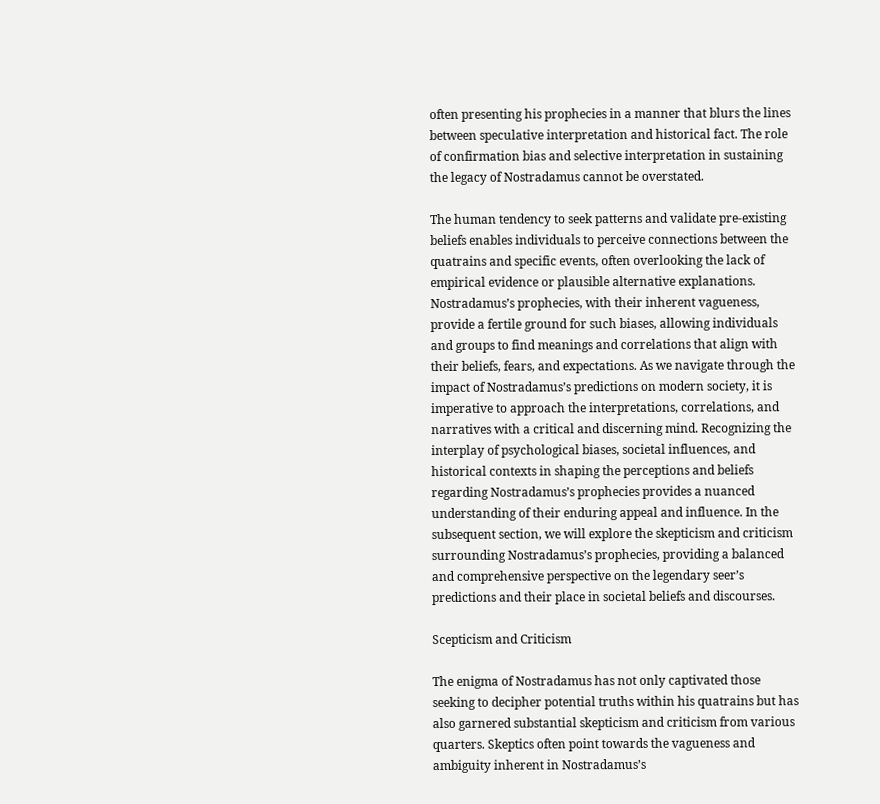often presenting his prophecies in a manner that blurs the lines between speculative interpretation and historical fact. The role of confirmation bias and selective interpretation in sustaining the legacy of Nostradamus cannot be overstated.

The human tendency to seek patterns and validate pre-existing beliefs enables individuals to perceive connections between the quatrains and specific events, often overlooking the lack of empirical evidence or plausible alternative explanations. Nostradamus’s prophecies, with their inherent vagueness, provide a fertile ground for such biases, allowing individuals and groups to find meanings and correlations that align with their beliefs, fears, and expectations. As we navigate through the impact of Nostradamus’s predictions on modern society, it is imperative to approach the interpretations, correlations, and narratives with a critical and discerning mind. Recognizing the interplay of psychological biases, societal influences, and historical contexts in shaping the perceptions and beliefs regarding Nostradamus’s prophecies provides a nuanced understanding of their enduring appeal and influence. In the subsequent section, we will explore the skepticism and criticism surrounding Nostradamus’s prophecies, providing a balanced and comprehensive perspective on the legendary seer’s predictions and their place in societal beliefs and discourses.

Scepticism and Criticism

The enigma of Nostradamus has not only captivated those seeking to decipher potential truths within his quatrains but has also garnered substantial skepticism and criticism from various quarters. Skeptics often point towards the vagueness and ambiguity inherent in Nostradamus’s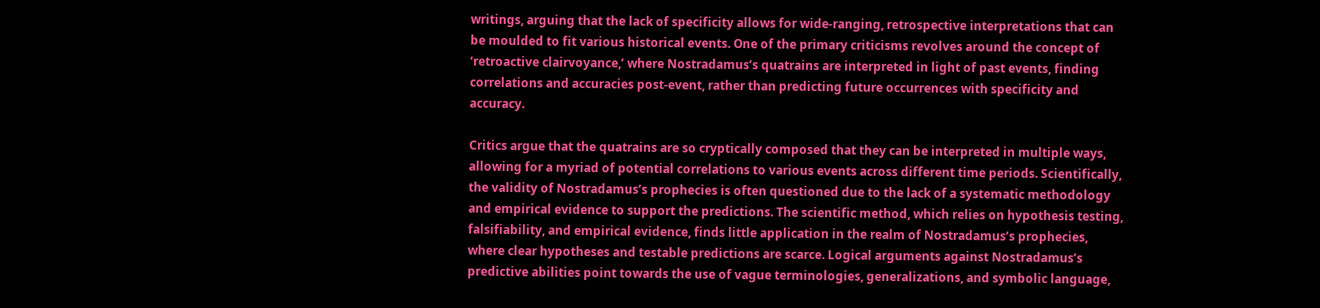writings, arguing that the lack of specificity allows for wide-ranging, retrospective interpretations that can be moulded to fit various historical events. One of the primary criticisms revolves around the concept of ‘retroactive clairvoyance,’ where Nostradamus’s quatrains are interpreted in light of past events, finding correlations and accuracies post-event, rather than predicting future occurrences with specificity and accuracy.

Critics argue that the quatrains are so cryptically composed that they can be interpreted in multiple ways, allowing for a myriad of potential correlations to various events across different time periods. Scientifically, the validity of Nostradamus’s prophecies is often questioned due to the lack of a systematic methodology and empirical evidence to support the predictions. The scientific method, which relies on hypothesis testing, falsifiability, and empirical evidence, finds little application in the realm of Nostradamus’s prophecies, where clear hypotheses and testable predictions are scarce. Logical arguments against Nostradamus’s predictive abilities point towards the use of vague terminologies, generalizations, and symbolic language,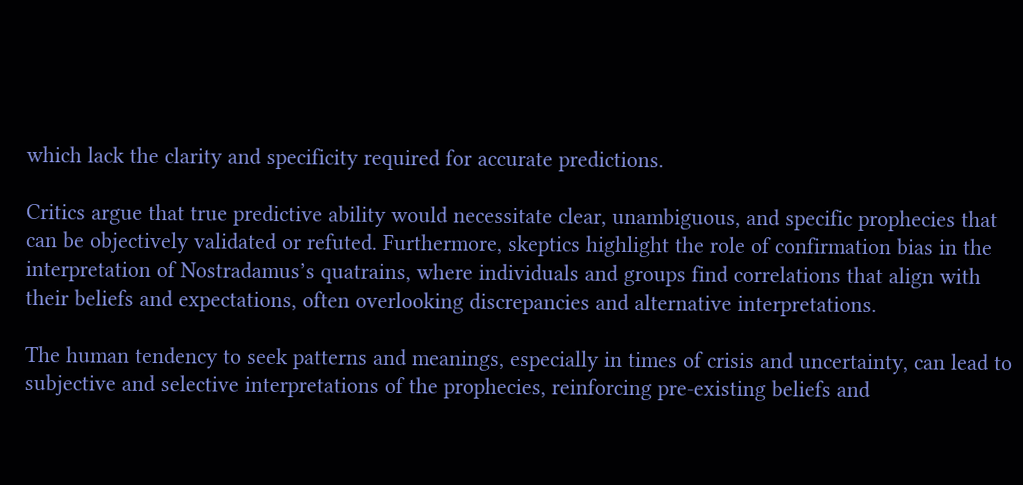which lack the clarity and specificity required for accurate predictions.

Critics argue that true predictive ability would necessitate clear, unambiguous, and specific prophecies that can be objectively validated or refuted. Furthermore, skeptics highlight the role of confirmation bias in the interpretation of Nostradamus’s quatrains, where individuals and groups find correlations that align with their beliefs and expectations, often overlooking discrepancies and alternative interpretations.

The human tendency to seek patterns and meanings, especially in times of crisis and uncertainty, can lead to subjective and selective interpretations of the prophecies, reinforcing pre-existing beliefs and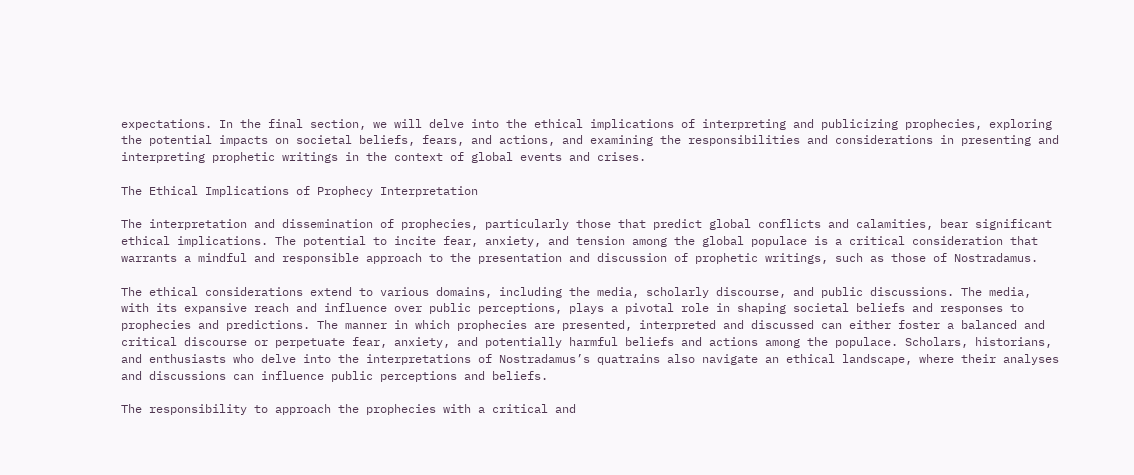expectations. In the final section, we will delve into the ethical implications of interpreting and publicizing prophecies, exploring the potential impacts on societal beliefs, fears, and actions, and examining the responsibilities and considerations in presenting and interpreting prophetic writings in the context of global events and crises.

The Ethical Implications of Prophecy Interpretation

The interpretation and dissemination of prophecies, particularly those that predict global conflicts and calamities, bear significant ethical implications. The potential to incite fear, anxiety, and tension among the global populace is a critical consideration that warrants a mindful and responsible approach to the presentation and discussion of prophetic writings, such as those of Nostradamus.

The ethical considerations extend to various domains, including the media, scholarly discourse, and public discussions. The media, with its expansive reach and influence over public perceptions, plays a pivotal role in shaping societal beliefs and responses to prophecies and predictions. The manner in which prophecies are presented, interpreted and discussed can either foster a balanced and critical discourse or perpetuate fear, anxiety, and potentially harmful beliefs and actions among the populace. Scholars, historians, and enthusiasts who delve into the interpretations of Nostradamus’s quatrains also navigate an ethical landscape, where their analyses and discussions can influence public perceptions and beliefs.

The responsibility to approach the prophecies with a critical and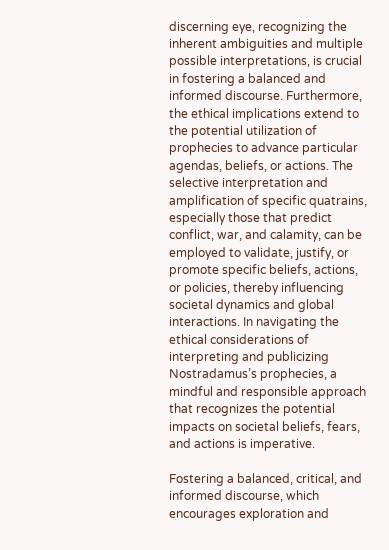discerning eye, recognizing the inherent ambiguities and multiple possible interpretations, is crucial in fostering a balanced and informed discourse. Furthermore, the ethical implications extend to the potential utilization of prophecies to advance particular agendas, beliefs, or actions. The selective interpretation and amplification of specific quatrains, especially those that predict conflict, war, and calamity, can be employed to validate, justify, or promote specific beliefs, actions, or policies, thereby influencing societal dynamics and global interactions. In navigating the ethical considerations of interpreting and publicizing Nostradamus’s prophecies, a mindful and responsible approach that recognizes the potential impacts on societal beliefs, fears, and actions is imperative.

Fostering a balanced, critical, and informed discourse, which encourages exploration and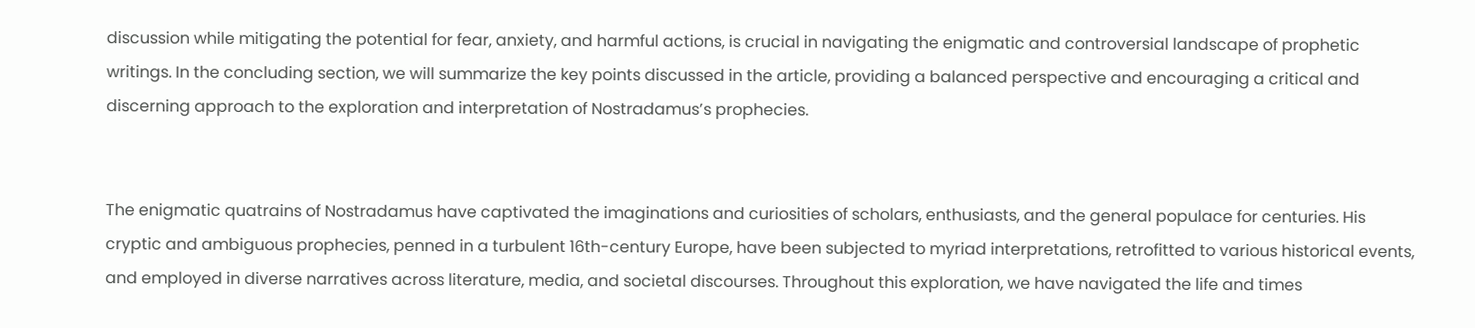discussion while mitigating the potential for fear, anxiety, and harmful actions, is crucial in navigating the enigmatic and controversial landscape of prophetic writings. In the concluding section, we will summarize the key points discussed in the article, providing a balanced perspective and encouraging a critical and discerning approach to the exploration and interpretation of Nostradamus’s prophecies.


The enigmatic quatrains of Nostradamus have captivated the imaginations and curiosities of scholars, enthusiasts, and the general populace for centuries. His cryptic and ambiguous prophecies, penned in a turbulent 16th-century Europe, have been subjected to myriad interpretations, retrofitted to various historical events, and employed in diverse narratives across literature, media, and societal discourses. Throughout this exploration, we have navigated the life and times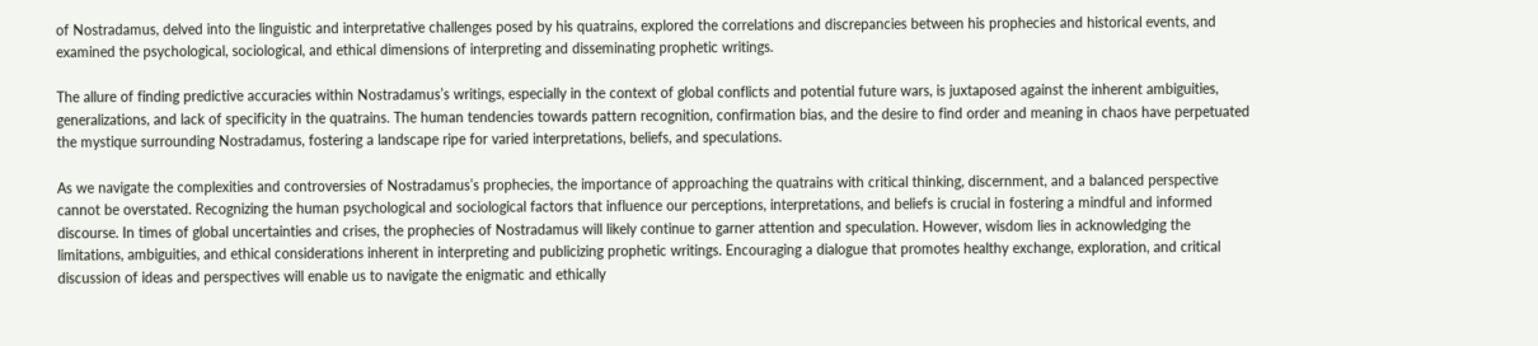of Nostradamus, delved into the linguistic and interpretative challenges posed by his quatrains, explored the correlations and discrepancies between his prophecies and historical events, and examined the psychological, sociological, and ethical dimensions of interpreting and disseminating prophetic writings.

The allure of finding predictive accuracies within Nostradamus’s writings, especially in the context of global conflicts and potential future wars, is juxtaposed against the inherent ambiguities, generalizations, and lack of specificity in the quatrains. The human tendencies towards pattern recognition, confirmation bias, and the desire to find order and meaning in chaos have perpetuated the mystique surrounding Nostradamus, fostering a landscape ripe for varied interpretations, beliefs, and speculations.

As we navigate the complexities and controversies of Nostradamus’s prophecies, the importance of approaching the quatrains with critical thinking, discernment, and a balanced perspective cannot be overstated. Recognizing the human psychological and sociological factors that influence our perceptions, interpretations, and beliefs is crucial in fostering a mindful and informed discourse. In times of global uncertainties and crises, the prophecies of Nostradamus will likely continue to garner attention and speculation. However, wisdom lies in acknowledging the limitations, ambiguities, and ethical considerations inherent in interpreting and publicizing prophetic writings. Encouraging a dialogue that promotes healthy exchange, exploration, and critical discussion of ideas and perspectives will enable us to navigate the enigmatic and ethically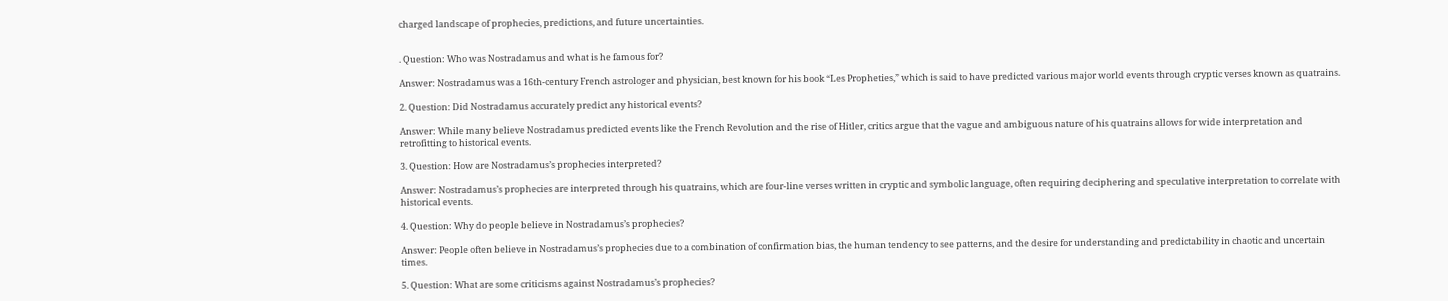charged landscape of prophecies, predictions, and future uncertainties.


. Question: Who was Nostradamus and what is he famous for?

Answer: Nostradamus was a 16th-century French astrologer and physician, best known for his book “Les Propheties,” which is said to have predicted various major world events through cryptic verses known as quatrains.

2. Question: Did Nostradamus accurately predict any historical events?

Answer: While many believe Nostradamus predicted events like the French Revolution and the rise of Hitler, critics argue that the vague and ambiguous nature of his quatrains allows for wide interpretation and retrofitting to historical events.

3. Question: How are Nostradamus’s prophecies interpreted?

Answer: Nostradamus’s prophecies are interpreted through his quatrains, which are four-line verses written in cryptic and symbolic language, often requiring deciphering and speculative interpretation to correlate with historical events.

4. Question: Why do people believe in Nostradamus’s prophecies?

Answer: People often believe in Nostradamus’s prophecies due to a combination of confirmation bias, the human tendency to see patterns, and the desire for understanding and predictability in chaotic and uncertain times.

5. Question: What are some criticisms against Nostradamus’s prophecies?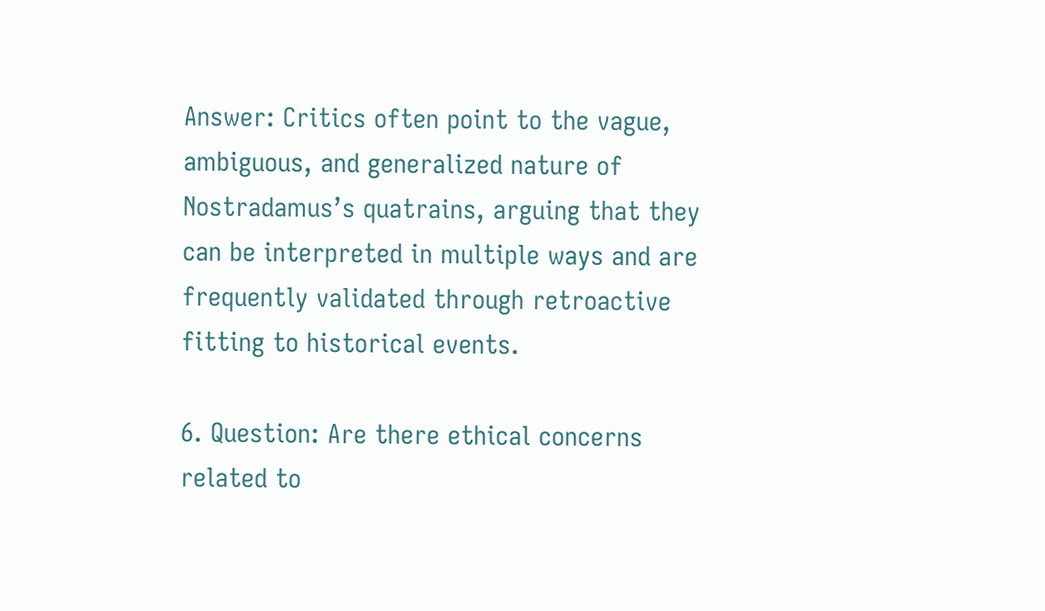Answer: Critics often point to the vague, ambiguous, and generalized nature of Nostradamus’s quatrains, arguing that they can be interpreted in multiple ways and are frequently validated through retroactive fitting to historical events.

6. Question: Are there ethical concerns related to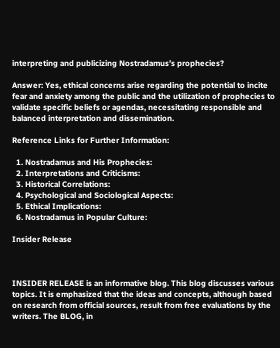interpreting and publicizing Nostradamus’s prophecies?

Answer: Yes, ethical concerns arise regarding the potential to incite fear and anxiety among the public and the utilization of prophecies to validate specific beliefs or agendas, necessitating responsible and balanced interpretation and dissemination.

Reference Links for Further Information:

  1. Nostradamus and His Prophecies:
  2. Interpretations and Criticisms:
  3. Historical Correlations:
  4. Psychological and Sociological Aspects:
  5. Ethical Implications:
  6. Nostradamus in Popular Culture:

Insider Release



INSIDER RELEASE is an informative blog. This blog discusses various topics. It is emphasized that the ideas and concepts, although based on research from official sources, result from free evaluations by the writers. The BLOG, in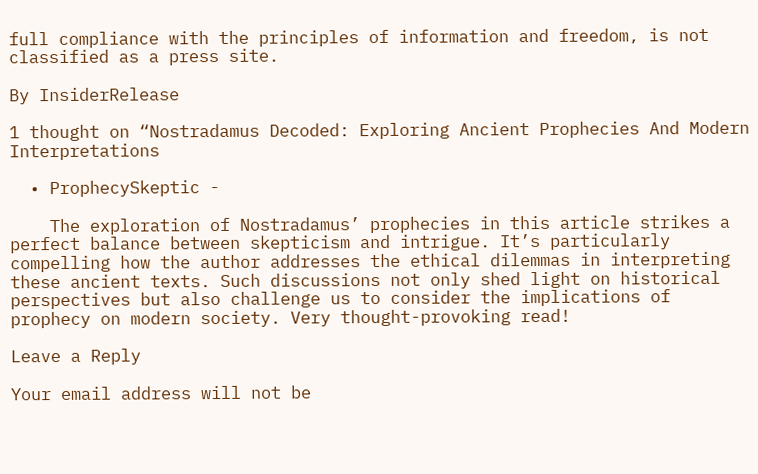full compliance with the principles of information and freedom, is not classified as a press site.

By InsiderRelease

1 thought on “Nostradamus Decoded: Exploring Ancient Prophecies And Modern Interpretations

  • ProphecySkeptic -

    The exploration of Nostradamus’ prophecies in this article strikes a perfect balance between skepticism and intrigue. It’s particularly compelling how the author addresses the ethical dilemmas in interpreting these ancient texts. Such discussions not only shed light on historical perspectives but also challenge us to consider the implications of prophecy on modern society. Very thought-provoking read!

Leave a Reply

Your email address will not be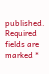published. Required fields are marked *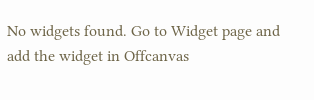No widgets found. Go to Widget page and add the widget in Offcanvas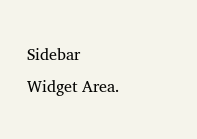Sidebar Widget Area.